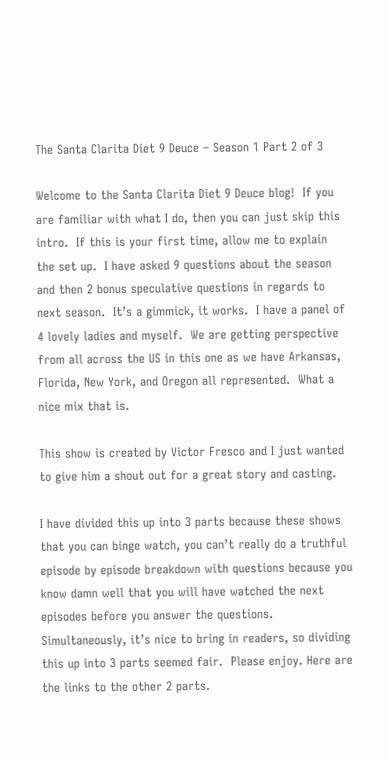The Santa Clarita Diet 9 Deuce – Season 1 Part 2 of 3

Welcome to the Santa Clarita Diet 9 Deuce blog!  If you are familiar with what I do, then you can just skip this intro.  If this is your first time, allow me to explain the set up.  I have asked 9 questions about the season and then 2 bonus speculative questions in regards to next season.  It’s a gimmick, it works.  I have a panel of 4 lovely ladies and myself.  We are getting perspective from all across the US in this one as we have Arkansas, Florida, New York, and Oregon all represented.  What a nice mix that is.

This show is created by Victor Fresco and I just wanted to give him a shout out for a great story and casting.

I have divided this up into 3 parts because these shows that you can binge watch, you can’t really do a truthful episode by episode breakdown with questions because you know damn well that you will have watched the next episodes before you answer the questions.  Simultaneously, it’s nice to bring in readers, so dividing this up into 3 parts seemed fair.  Please enjoy. Here are the links to the other 2 parts.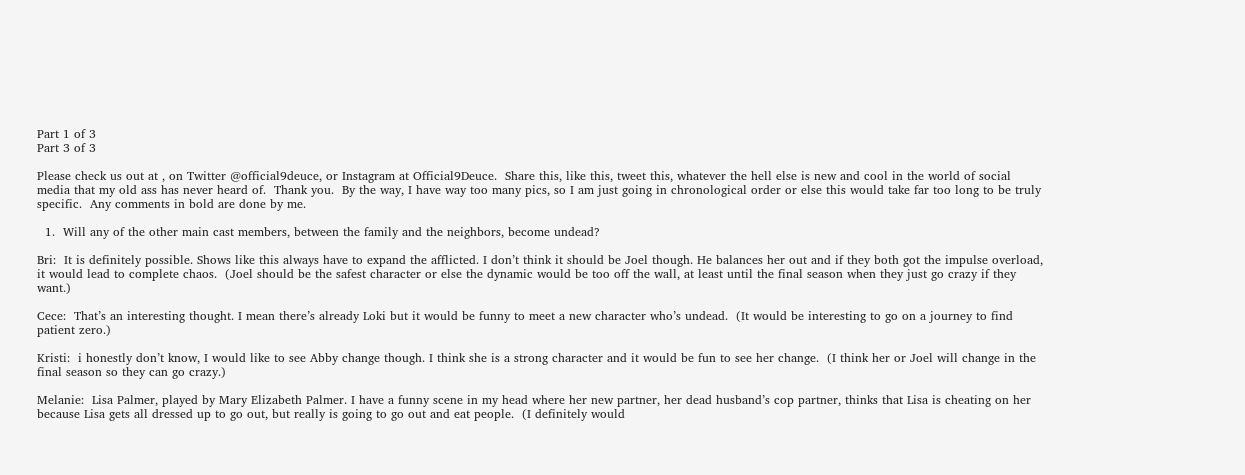Part 1 of 3
Part 3 of 3

Please check us out at , on Twitter @official9deuce, or Instagram at Official9Deuce.  Share this, like this, tweet this, whatever the hell else is new and cool in the world of social media that my old ass has never heard of.  Thank you.  By the way, I have way too many pics, so I am just going in chronological order or else this would take far too long to be truly specific.  Any comments in bold are done by me.

  1.  Will any of the other main cast members, between the family and the neighbors, become undead?

Bri:  It is definitely possible. Shows like this always have to expand the afflicted. I don’t think it should be Joel though. He balances her out and if they both got the impulse overload, it would lead to complete chaos.  (Joel should be the safest character or else the dynamic would be too off the wall, at least until the final season when they just go crazy if they want.)

Cece:  That’s an interesting thought. I mean there’s already Loki but it would be funny to meet a new character who’s undead.  (It would be interesting to go on a journey to find patient zero.)

Kristi:  i honestly don’t know, I would like to see Abby change though. I think she is a strong character and it would be fun to see her change.  (I think her or Joel will change in the final season so they can go crazy.)

Melanie:  Lisa Palmer, played by Mary Elizabeth Palmer. I have a funny scene in my head where her new partner, her dead husband’s cop partner, thinks that Lisa is cheating on her because Lisa gets all dressed up to go out, but really is going to go out and eat people.  (I definitely would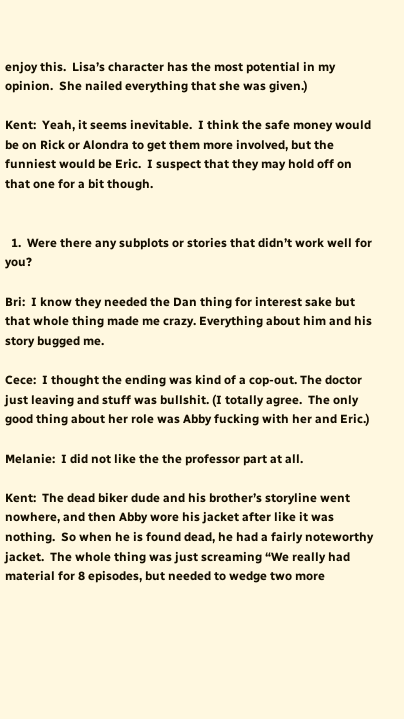enjoy this.  Lisa’s character has the most potential in my opinion.  She nailed everything that she was given.)

Kent:  Yeah, it seems inevitable.  I think the safe money would be on Rick or Alondra to get them more involved, but the funniest would be Eric.  I suspect that they may hold off on that one for a bit though.


  1.  Were there any subplots or stories that didn’t work well for you?

Bri:  I know they needed the Dan thing for interest sake but that whole thing made me crazy. Everything about him and his story bugged me.

Cece:  I thought the ending was kind of a cop-out. The doctor just leaving and stuff was bullshit. (I totally agree.  The only good thing about her role was Abby fucking with her and Eric.)

Melanie:  I did not like the the professor part at all.

Kent:  The dead biker dude and his brother’s storyline went nowhere, and then Abby wore his jacket after like it was nothing.  So when he is found dead, he had a fairly noteworthy jacket.  The whole thing was just screaming “We really had material for 8 episodes, but needed to wedge two more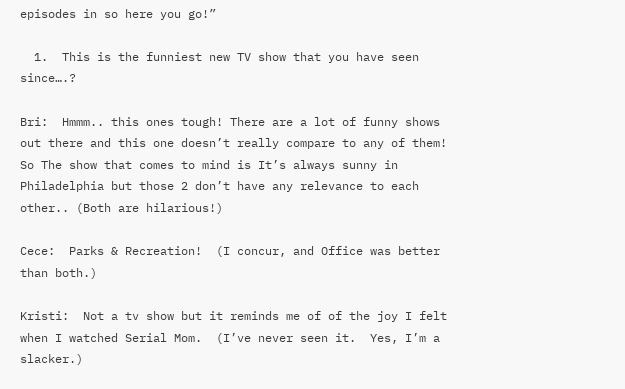episodes in so here you go!”

  1.  This is the funniest new TV show that you have seen since….?

Bri:  Hmmm.. this ones tough! There are a lot of funny shows out there and this one doesn’t really compare to any of them! So The show that comes to mind is It’s always sunny in Philadelphia but those 2 don’t have any relevance to each other.. (Both are hilarious!)

Cece:  Parks & Recreation!  (I concur, and Office was better than both.)

Kristi:  Not a tv show but it reminds me of of the joy I felt when I watched Serial Mom.  (I’ve never seen it.  Yes, I’m a slacker.)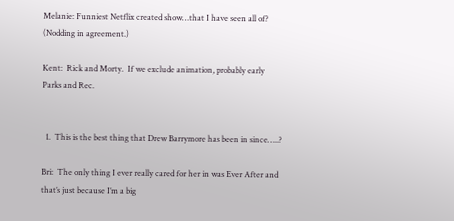Melanie: Funniest Netflix created show…that I have seen all of?   (Nodding in agreement.)

Kent:  Rick and Morty.  If we exclude animation, probably early Parks and Rec.


  1.  This is the best thing that Drew Barrymore has been in since…..?

Bri:  The only thing I ever really cared for her in was Ever After and that’s just because I’m a big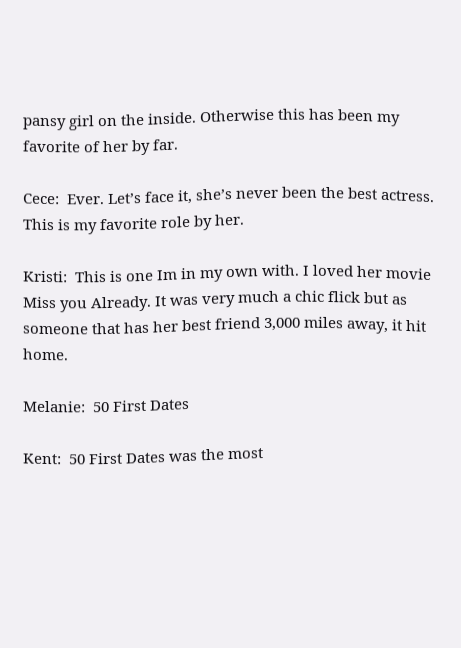pansy girl on the inside. Otherwise this has been my favorite of her by far.

Cece:  Ever. Let’s face it, she’s never been the best actress. This is my favorite role by her.

Kristi:  This is one Im in my own with. I loved her movie Miss you Already. It was very much a chic flick but as someone that has her best friend 3,000 miles away, it hit home.

Melanie:  50 First Dates

Kent:  50 First Dates was the most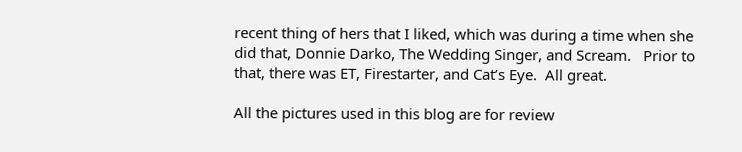recent thing of hers that I liked, which was during a time when she did that, Donnie Darko, The Wedding Singer, and Scream.   Prior to that, there was ET, Firestarter, and Cat’s Eye.  All great.

All the pictures used in this blog are for review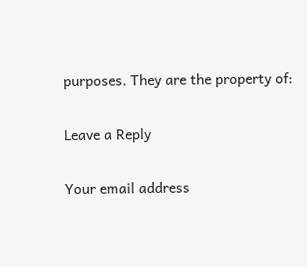purposes. They are the property of:

Leave a Reply

Your email address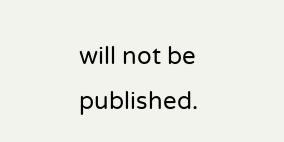will not be published.